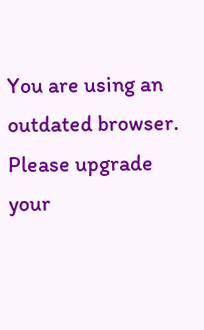You are using an outdated browser.
Please upgrade your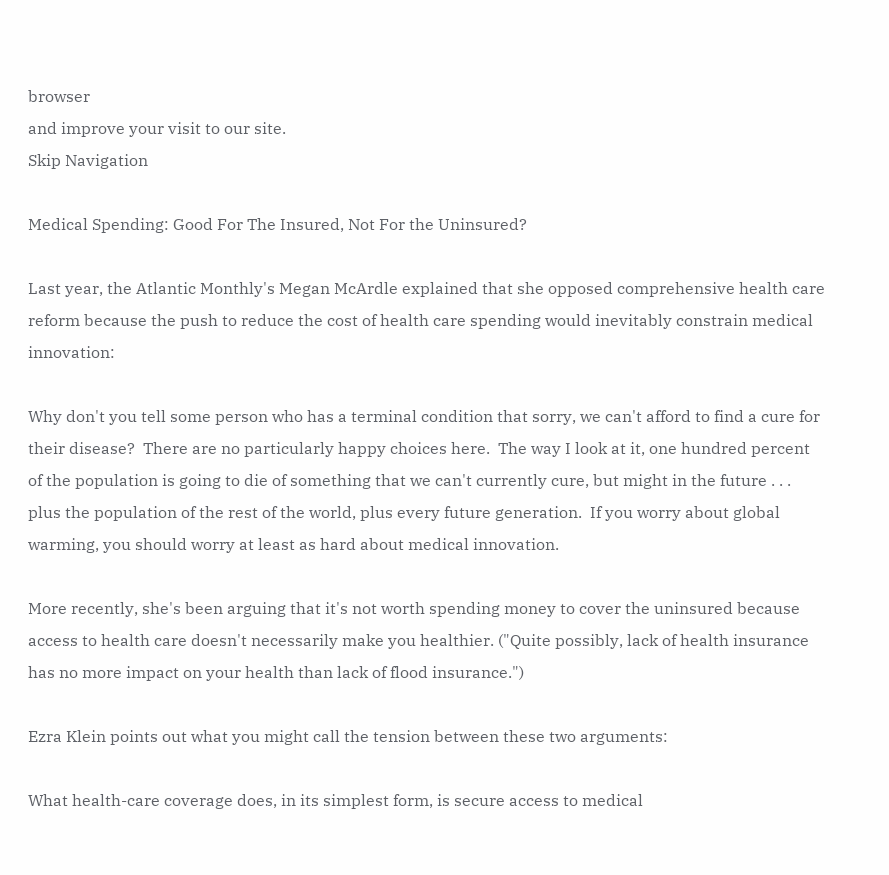browser
and improve your visit to our site.
Skip Navigation

Medical Spending: Good For The Insured, Not For the Uninsured?

Last year, the Atlantic Monthly's Megan McArdle explained that she opposed comprehensive health care reform because the push to reduce the cost of health care spending would inevitably constrain medical innovation:

Why don't you tell some person who has a terminal condition that sorry, we can't afford to find a cure for their disease?  There are no particularly happy choices here.  The way I look at it, one hundred percent of the population is going to die of something that we can't currently cure, but might in the future . . . plus the population of the rest of the world, plus every future generation.  If you worry about global warming, you should worry at least as hard about medical innovation.

More recently, she's been arguing that it's not worth spending money to cover the uninsured because access to health care doesn't necessarily make you healthier. ("Quite possibly, lack of health insurance has no more impact on your health than lack of flood insurance.")

Ezra Klein points out what you might call the tension between these two arguments:

What health-care coverage does, in its simplest form, is secure access to medical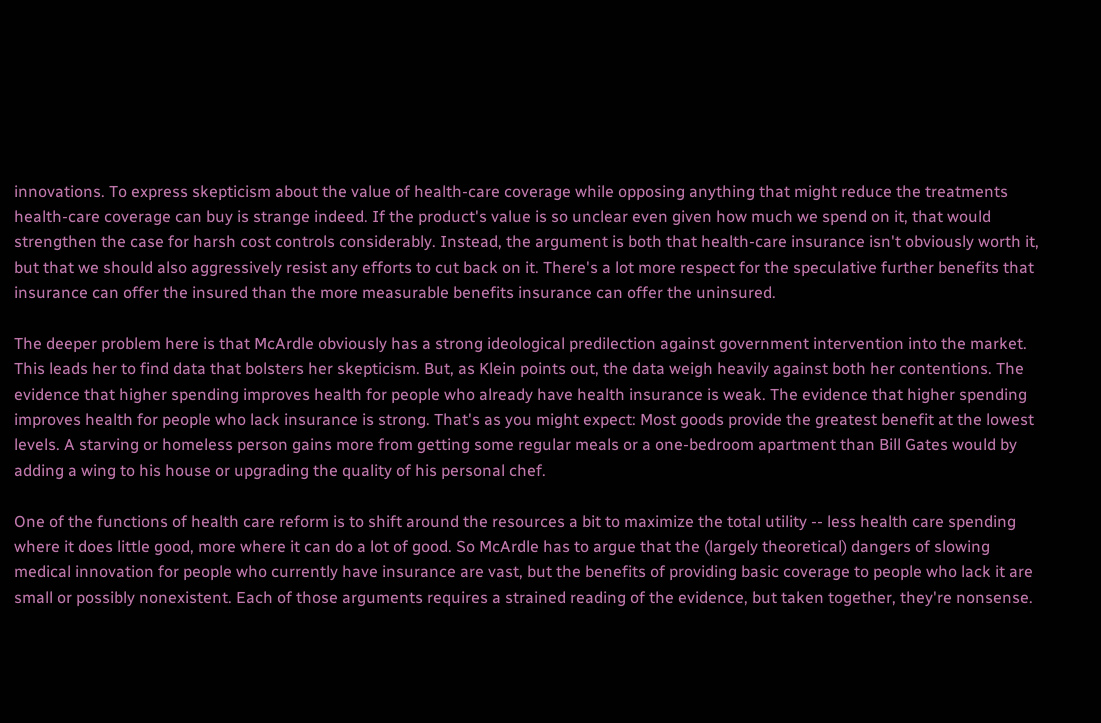innovations. To express skepticism about the value of health-care coverage while opposing anything that might reduce the treatments health-care coverage can buy is strange indeed. If the product's value is so unclear even given how much we spend on it, that would strengthen the case for harsh cost controls considerably. Instead, the argument is both that health-care insurance isn't obviously worth it, but that we should also aggressively resist any efforts to cut back on it. There's a lot more respect for the speculative further benefits that insurance can offer the insured than the more measurable benefits insurance can offer the uninsured.

The deeper problem here is that McArdle obviously has a strong ideological predilection against government intervention into the market. This leads her to find data that bolsters her skepticism. But, as Klein points out, the data weigh heavily against both her contentions. The evidence that higher spending improves health for people who already have health insurance is weak. The evidence that higher spending improves health for people who lack insurance is strong. That's as you might expect: Most goods provide the greatest benefit at the lowest levels. A starving or homeless person gains more from getting some regular meals or a one-bedroom apartment than Bill Gates would by adding a wing to his house or upgrading the quality of his personal chef.

One of the functions of health care reform is to shift around the resources a bit to maximize the total utility -- less health care spending where it does little good, more where it can do a lot of good. So McArdle has to argue that the (largely theoretical) dangers of slowing medical innovation for people who currently have insurance are vast, but the benefits of providing basic coverage to people who lack it are small or possibly nonexistent. Each of those arguments requires a strained reading of the evidence, but taken together, they're nonsense.